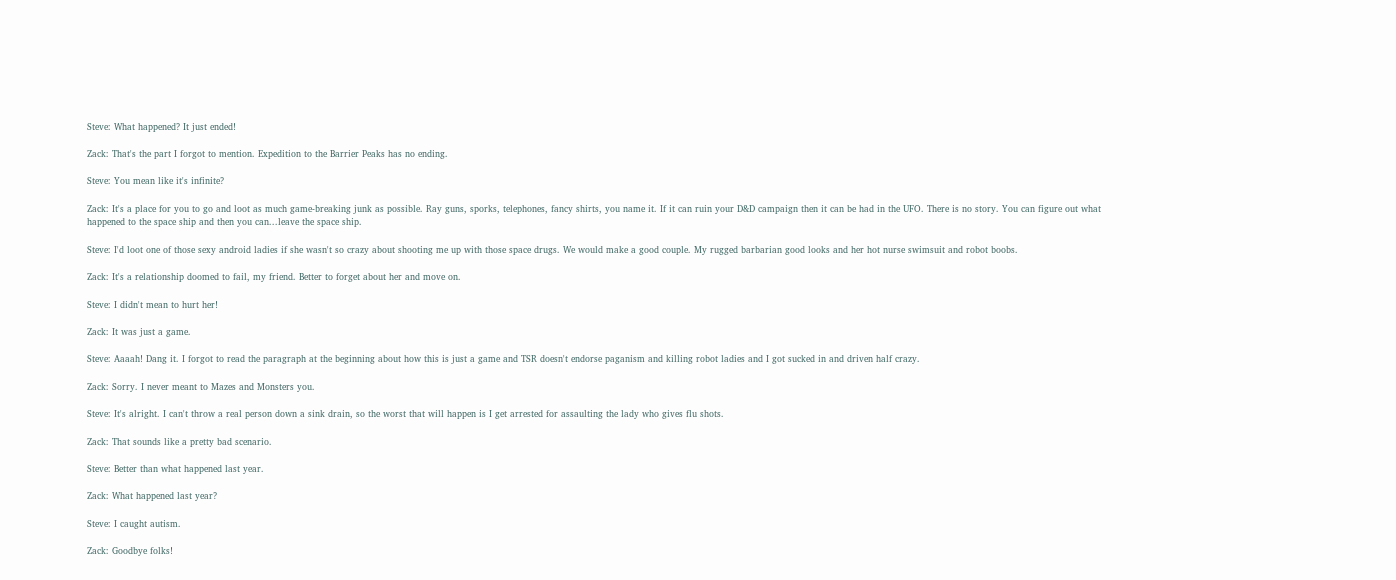Steve: What happened? It just ended!

Zack: That's the part I forgot to mention. Expedition to the Barrier Peaks has no ending.

Steve: You mean like it's infinite?

Zack: It's a place for you to go and loot as much game-breaking junk as possible. Ray guns, sporks, telephones, fancy shirts, you name it. If it can ruin your D&D campaign then it can be had in the UFO. There is no story. You can figure out what happened to the space ship and then you can...leave the space ship.

Steve: I'd loot one of those sexy android ladies if she wasn't so crazy about shooting me up with those space drugs. We would make a good couple. My rugged barbarian good looks and her hot nurse swimsuit and robot boobs.

Zack: It's a relationship doomed to fail, my friend. Better to forget about her and move on.

Steve: I didn't mean to hurt her!

Zack: It was just a game.

Steve: Aaaah! Dang it. I forgot to read the paragraph at the beginning about how this is just a game and TSR doesn't endorse paganism and killing robot ladies and I got sucked in and driven half crazy.

Zack: Sorry. I never meant to Mazes and Monsters you.

Steve: It's alright. I can't throw a real person down a sink drain, so the worst that will happen is I get arrested for assaulting the lady who gives flu shots.

Zack: That sounds like a pretty bad scenario.

Steve: Better than what happened last year.

Zack: What happened last year?

Steve: I caught autism.

Zack: Goodbye folks!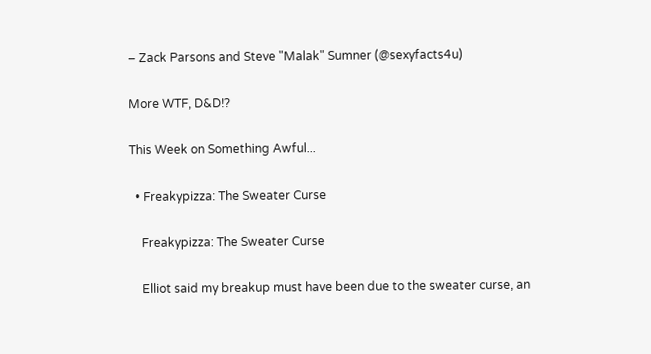– Zack Parsons and Steve "Malak" Sumner (@sexyfacts4u)

More WTF, D&D!?

This Week on Something Awful...

  • Freakypizza: The Sweater Curse

    Freakypizza: The Sweater Curse

    Elliot said my breakup must have been due to the sweater curse, an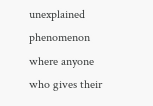unexplained phenomenon where anyone who gives their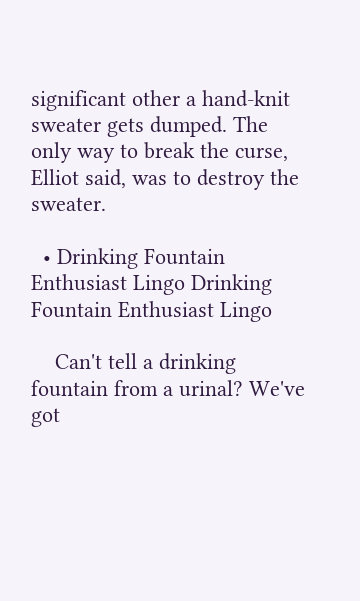significant other a hand-knit sweater gets dumped. The only way to break the curse, Elliot said, was to destroy the sweater.

  • Drinking Fountain Enthusiast Lingo Drinking Fountain Enthusiast Lingo

    Can't tell a drinking fountain from a urinal? We've got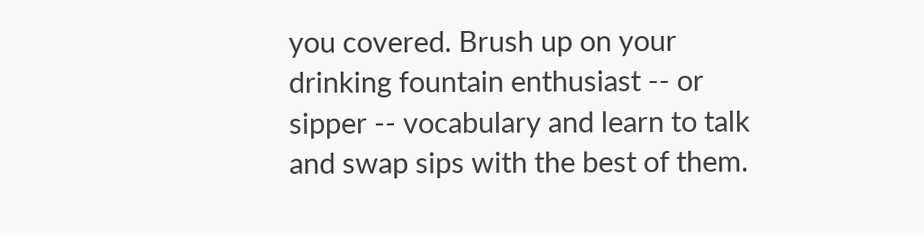you covered. Brush up on your drinking fountain enthusiast -- or sipper -- vocabulary and learn to talk and swap sips with the best of them.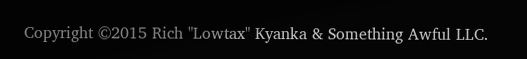Copyright ©2015 Rich "Lowtax" Kyanka & Something Awful LLC.